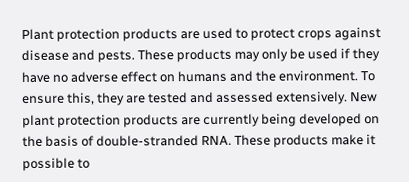Plant protection products are used to protect crops against disease and pests. These products may only be used if they have no adverse effect on humans and the environment. To ensure this, they are tested and assessed extensively. New plant protection products are currently being developed on the basis of double-stranded RNA. These products make it possible to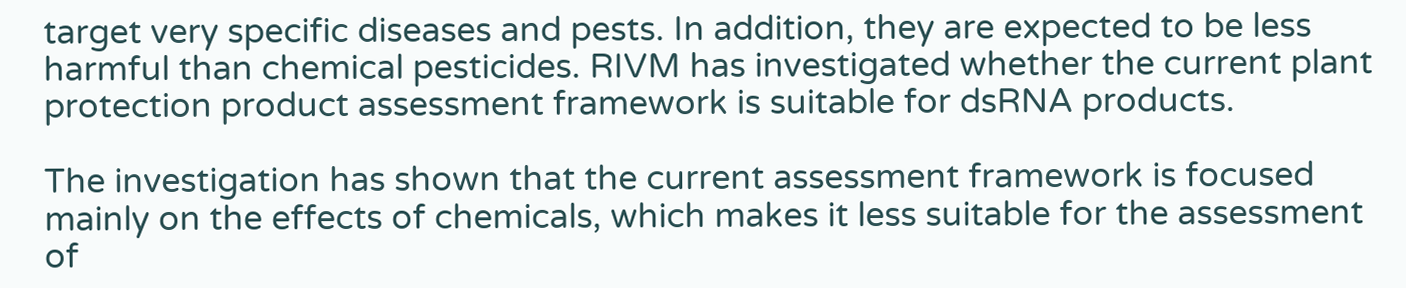target very specific diseases and pests. In addition, they are expected to be less harmful than chemical pesticides. RIVM has investigated whether the current plant protection product assessment framework is suitable for dsRNA products.

The investigation has shown that the current assessment framework is focused mainly on the effects of chemicals, which makes it less suitable for the assessment of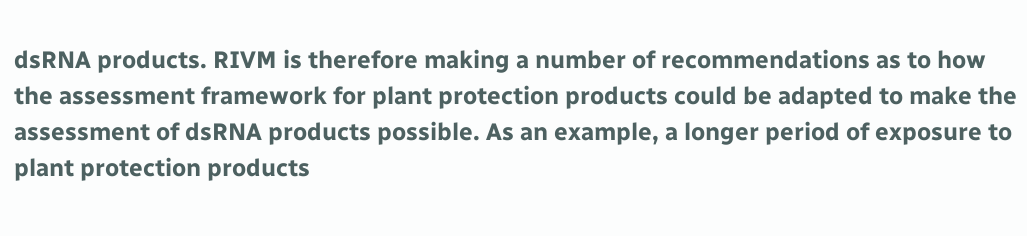dsRNA products. RIVM is therefore making a number of recommendations as to how the assessment framework for plant protection products could be adapted to make the assessment of dsRNA products possible. As an example, a longer period of exposure to plant protection products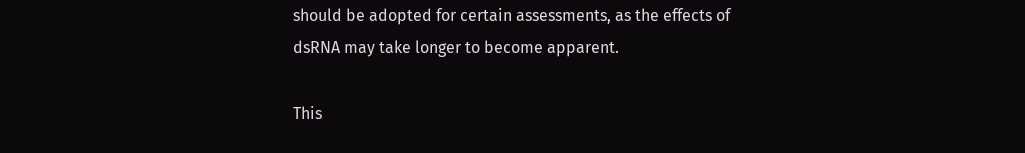should be adopted for certain assessments, as the effects of dsRNA may take longer to become apparent.

This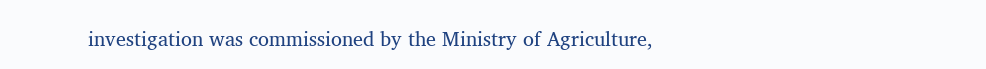investigation was commissioned by the Ministry of Agriculture,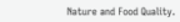Nature and Food Quality.